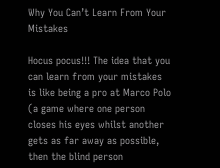Why You Can’t Learn From Your Mistakes

Hocus pocus!!! The idea that you can learn from your mistakes is like being a pro at Marco Polo (a game where one person closes his eyes whilst another gets as far away as possible, then the blind person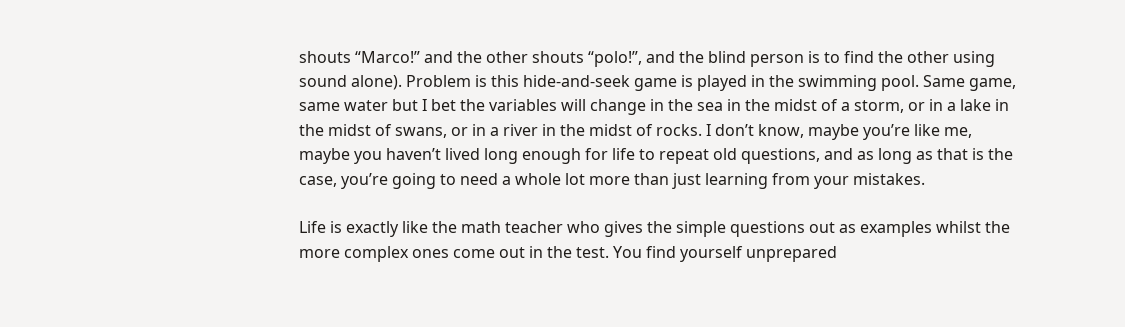shouts “Marco!” and the other shouts “polo!”, and the blind person is to find the other using sound alone). Problem is this hide-and-seek game is played in the swimming pool. Same game, same water but I bet the variables will change in the sea in the midst of a storm, or in a lake in the midst of swans, or in a river in the midst of rocks. I don’t know, maybe you’re like me, maybe you haven’t lived long enough for life to repeat old questions, and as long as that is the case, you’re going to need a whole lot more than just learning from your mistakes.

Life is exactly like the math teacher who gives the simple questions out as examples whilst the more complex ones come out in the test. You find yourself unprepared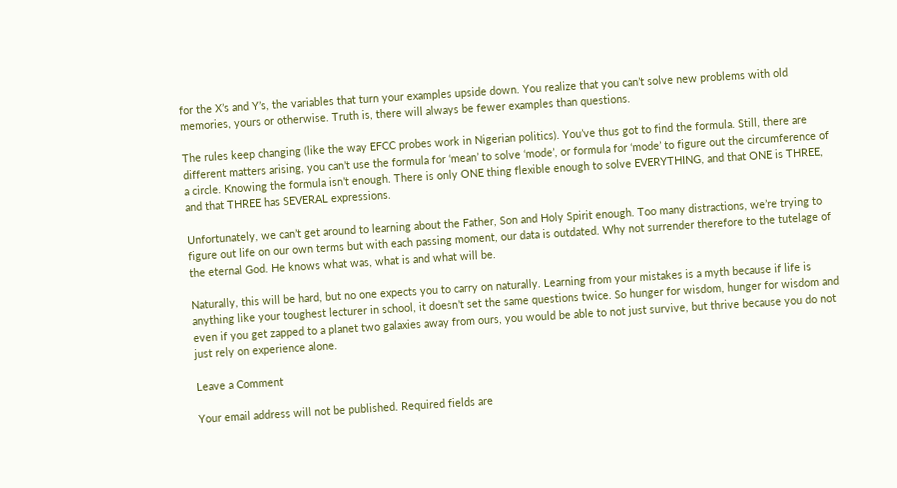for the X’s and Y’s, the variables that turn your examples upside down. You realize that you can’t solve new problems with old memories, yours or otherwise. Truth is, there will always be fewer examples than questions.

The rules keep changing (like the way EFCC probes work in Nigerian politics). You’ve thus got to find the formula. Still, there are different matters arising, you can’t use the formula for ‘mean’ to solve ‘mode’, or formula for ‘mode’ to figure out the circumference of a circle. Knowing the formula isn’t enough. There is only ONE thing flexible enough to solve EVERYTHING, and that ONE is THREE, and that THREE has SEVERAL expressions.

Unfortunately, we can’t get around to learning about the Father, Son and Holy Spirit enough. Too many distractions, we’re trying to figure out life on our own terms but with each passing moment, our data is outdated. Why not surrender therefore to the tutelage of the eternal God. He knows what was, what is and what will be.

Naturally, this will be hard, but no one expects you to carry on naturally. Learning from your mistakes is a myth because if life is anything like your toughest lecturer in school, it doesn’t set the same questions twice. So hunger for wisdom, hunger for wisdom and even if you get zapped to a planet two galaxies away from ours, you would be able to not just survive, but thrive because you do not just rely on experience alone.

Leave a Comment

Your email address will not be published. Required fields are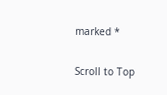marked *

Scroll to Top